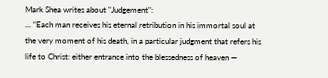Mark Shea writes about "Judgement":
... “Each man receives his eternal retribution in his immortal soul at the very moment of his death, in a particular judgment that refers his life to Christ: either entrance into the blessedness of heaven —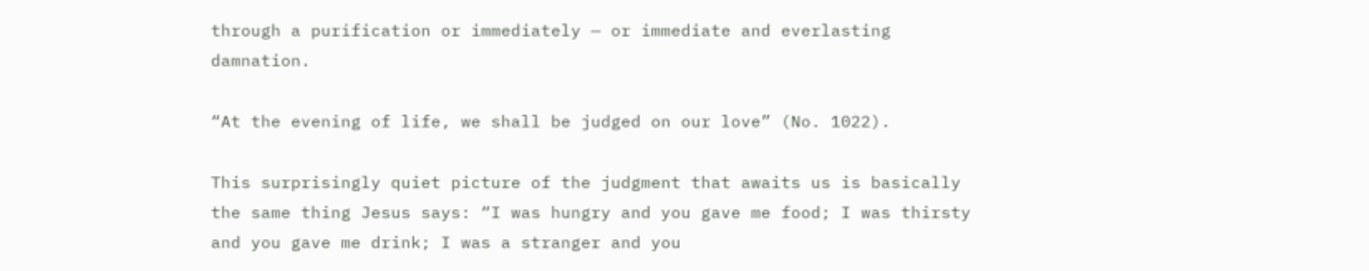through a purification or immediately — or immediate and everlasting damnation.

“At the evening of life, we shall be judged on our love” (No. 1022).

This surprisingly quiet picture of the judgment that awaits us is basically the same thing Jesus says: “I was hungry and you gave me food; I was thirsty and you gave me drink; I was a stranger and you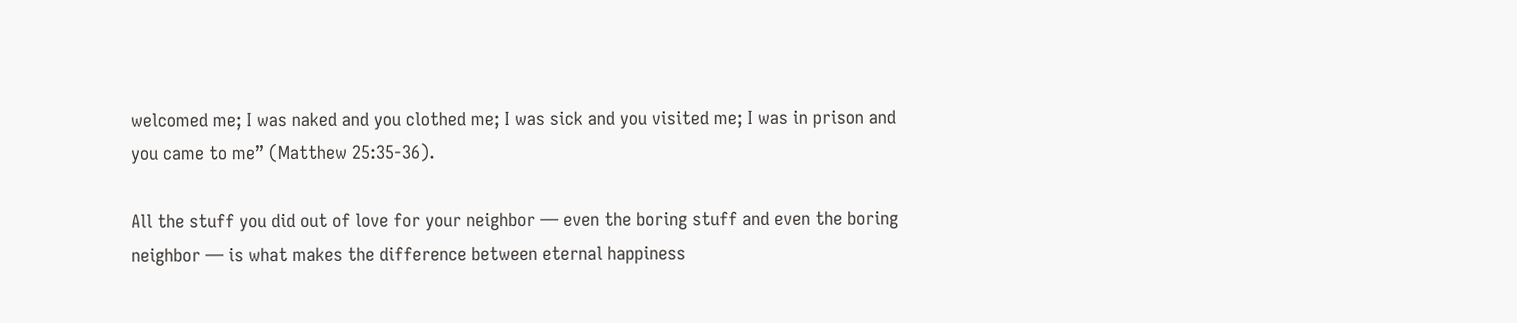welcomed me; I was naked and you clothed me; I was sick and you visited me; I was in prison and you came to me” (Matthew 25:35-36).

All the stuff you did out of love for your neighbor — even the boring stuff and even the boring neighbor — is what makes the difference between eternal happiness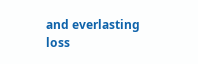and everlasting loss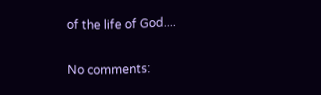of the life of God....

No comments: